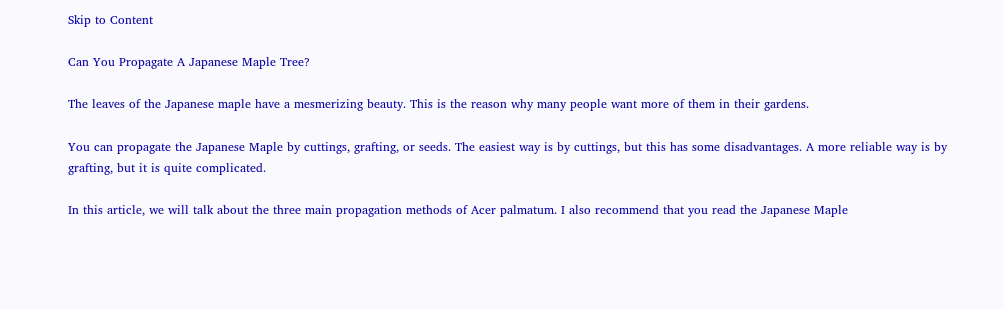Skip to Content

Can You Propagate A Japanese Maple Tree?

The leaves of the Japanese maple have a mesmerizing beauty. This is the reason why many people want more of them in their gardens.

You can propagate the Japanese Maple by cuttings, grafting, or seeds. The easiest way is by cuttings, but this has some disadvantages. A more reliable way is by grafting, but it is quite complicated.

In this article, we will talk about the three main propagation methods of Acer palmatum. I also recommend that you read the Japanese Maple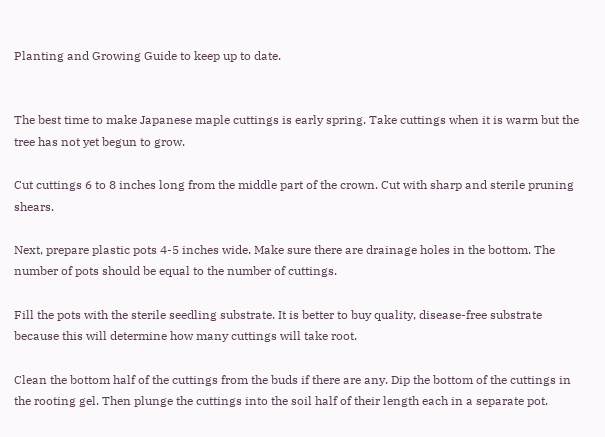Planting and Growing Guide to keep up to date.


The best time to make Japanese maple cuttings is early spring. Take cuttings when it is warm but the tree has not yet begun to grow.

Cut cuttings 6 to 8 inches long from the middle part of the crown. Cut with sharp and sterile pruning shears.

Next, prepare plastic pots 4-5 inches wide. Make sure there are drainage holes in the bottom. The number of pots should be equal to the number of cuttings.

Fill the pots with the sterile seedling substrate. It is better to buy quality, disease-free substrate because this will determine how many cuttings will take root.

Clean the bottom half of the cuttings from the buds if there are any. Dip the bottom of the cuttings in the rooting gel. Then plunge the cuttings into the soil half of their length each in a separate pot.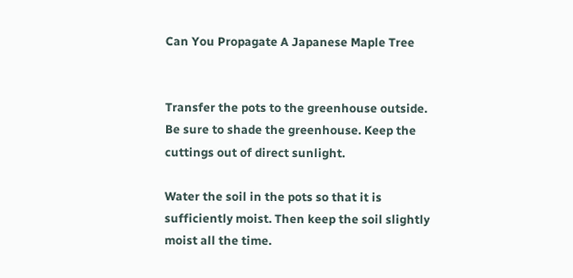Can You Propagate A Japanese Maple Tree


Transfer the pots to the greenhouse outside. Be sure to shade the greenhouse. Keep the cuttings out of direct sunlight.

Water the soil in the pots so that it is sufficiently moist. Then keep the soil slightly moist all the time.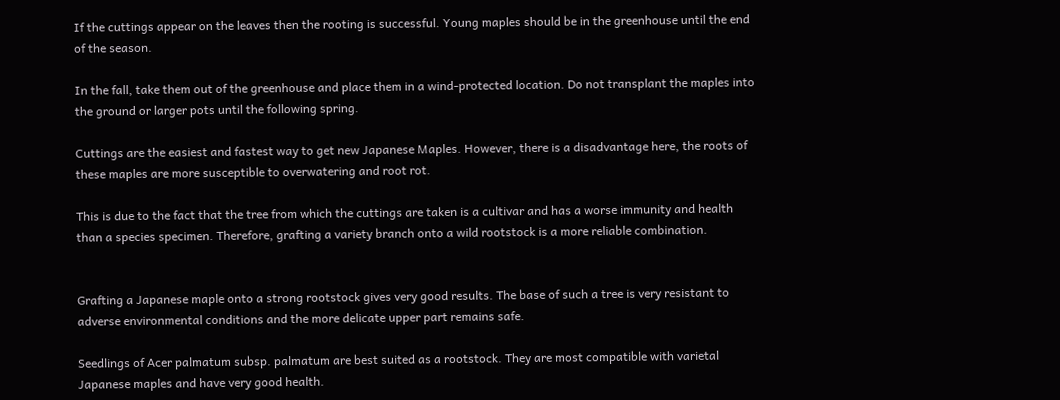If the cuttings appear on the leaves then the rooting is successful. Young maples should be in the greenhouse until the end of the season.

In the fall, take them out of the greenhouse and place them in a wind-protected location. Do not transplant the maples into the ground or larger pots until the following spring.

Cuttings are the easiest and fastest way to get new Japanese Maples. However, there is a disadvantage here, the roots of these maples are more susceptible to overwatering and root rot.

This is due to the fact that the tree from which the cuttings are taken is a cultivar and has a worse immunity and health than a species specimen. Therefore, grafting a variety branch onto a wild rootstock is a more reliable combination.


Grafting a Japanese maple onto a strong rootstock gives very good results. The base of such a tree is very resistant to adverse environmental conditions and the more delicate upper part remains safe.

Seedlings of Acer palmatum subsp. palmatum are best suited as a rootstock. They are most compatible with varietal Japanese maples and have very good health.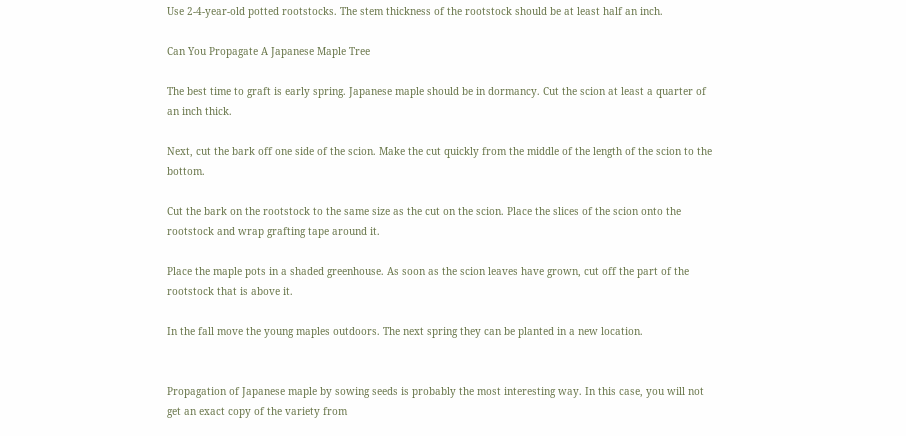Use 2-4-year-old potted rootstocks. The stem thickness of the rootstock should be at least half an inch.

Can You Propagate A Japanese Maple Tree

The best time to graft is early spring. Japanese maple should be in dormancy. Cut the scion at least a quarter of an inch thick.

Next, cut the bark off one side of the scion. Make the cut quickly from the middle of the length of the scion to the bottom.

Cut the bark on the rootstock to the same size as the cut on the scion. Place the slices of the scion onto the rootstock and wrap grafting tape around it.

Place the maple pots in a shaded greenhouse. As soon as the scion leaves have grown, cut off the part of the rootstock that is above it.

In the fall move the young maples outdoors. The next spring they can be planted in a new location.


Propagation of Japanese maple by sowing seeds is probably the most interesting way. In this case, you will not get an exact copy of the variety from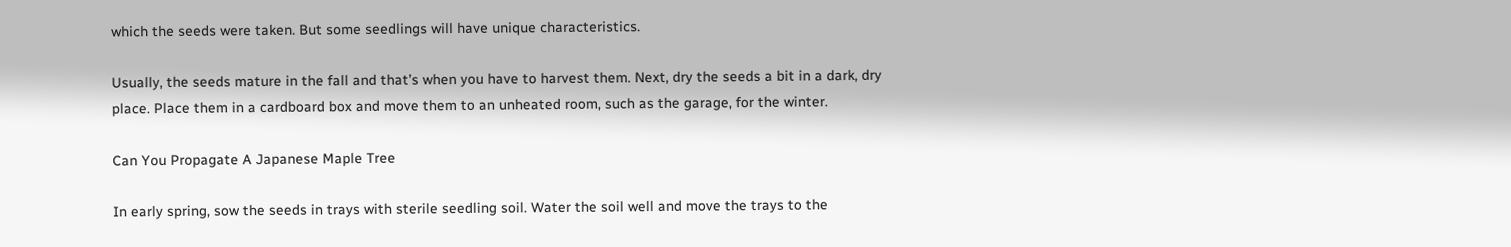which the seeds were taken. But some seedlings will have unique characteristics.

Usually, the seeds mature in the fall and that’s when you have to harvest them. Next, dry the seeds a bit in a dark, dry place. Place them in a cardboard box and move them to an unheated room, such as the garage, for the winter.

Can You Propagate A Japanese Maple Tree

In early spring, sow the seeds in trays with sterile seedling soil. Water the soil well and move the trays to the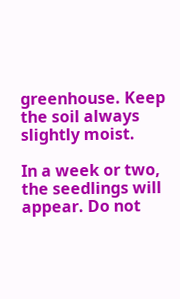greenhouse. Keep the soil always slightly moist.

In a week or two, the seedlings will appear. Do not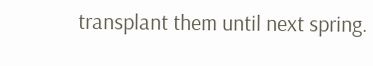transplant them until next spring.